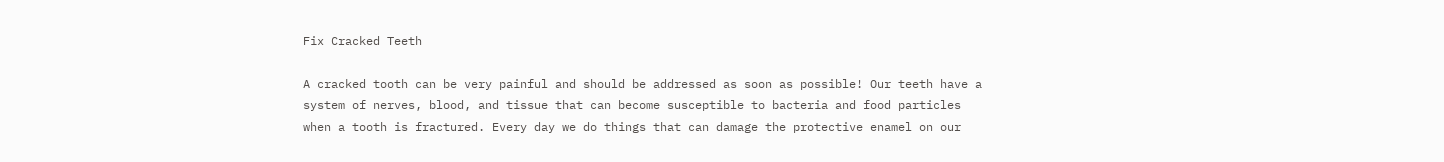Fix Cracked Teeth

A cracked tooth can be very painful and should be addressed as soon as possible! Our teeth have a system of nerves, blood, and tissue that can become susceptible to bacteria and food particles when a tooth is fractured. Every day we do things that can damage the protective enamel on our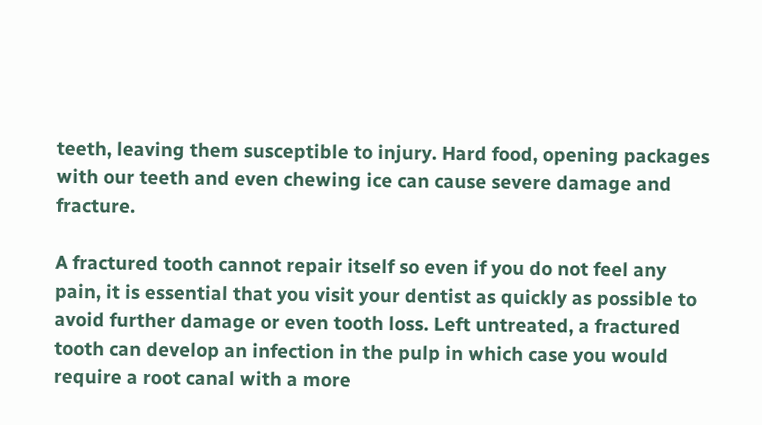teeth, leaving them susceptible to injury. Hard food, opening packages with our teeth and even chewing ice can cause severe damage and fracture.

A fractured tooth cannot repair itself so even if you do not feel any pain, it is essential that you visit your dentist as quickly as possible to avoid further damage or even tooth loss. Left untreated, a fractured tooth can develop an infection in the pulp in which case you would require a root canal with a more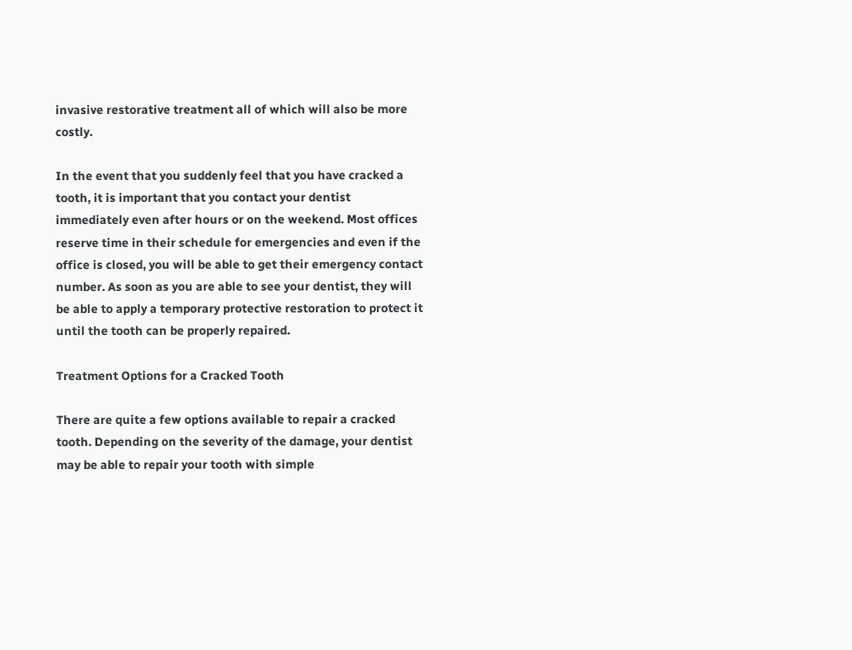invasive restorative treatment all of which will also be more costly.

In the event that you suddenly feel that you have cracked a tooth, it is important that you contact your dentist immediately even after hours or on the weekend. Most offices reserve time in their schedule for emergencies and even if the office is closed, you will be able to get their emergency contact number. As soon as you are able to see your dentist, they will be able to apply a temporary protective restoration to protect it until the tooth can be properly repaired.

Treatment Options for a Cracked Tooth

There are quite a few options available to repair a cracked tooth. Depending on the severity of the damage, your dentist may be able to repair your tooth with simple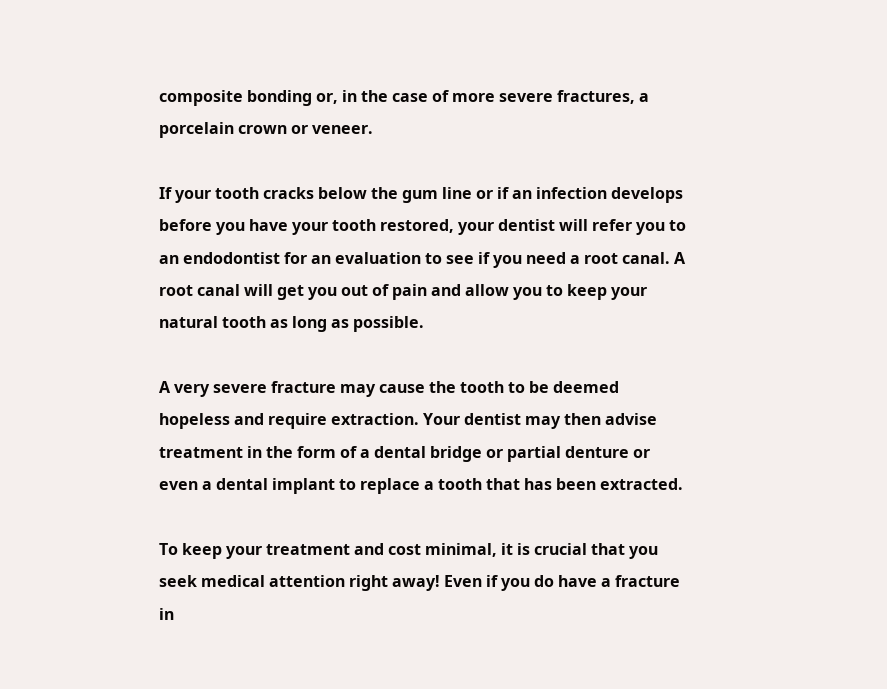composite bonding or, in the case of more severe fractures, a porcelain crown or veneer.

If your tooth cracks below the gum line or if an infection develops before you have your tooth restored, your dentist will refer you to an endodontist for an evaluation to see if you need a root canal. A root canal will get you out of pain and allow you to keep your natural tooth as long as possible.

A very severe fracture may cause the tooth to be deemed hopeless and require extraction. Your dentist may then advise treatment in the form of a dental bridge or partial denture or even a dental implant to replace a tooth that has been extracted.

To keep your treatment and cost minimal, it is crucial that you seek medical attention right away! Even if you do have a fracture in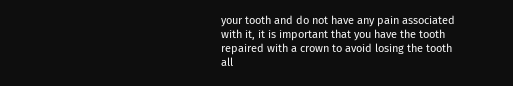your tooth and do not have any pain associated with it, it is important that you have the tooth repaired with a crown to avoid losing the tooth all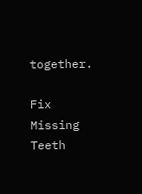together.

Fix Missing Teeth